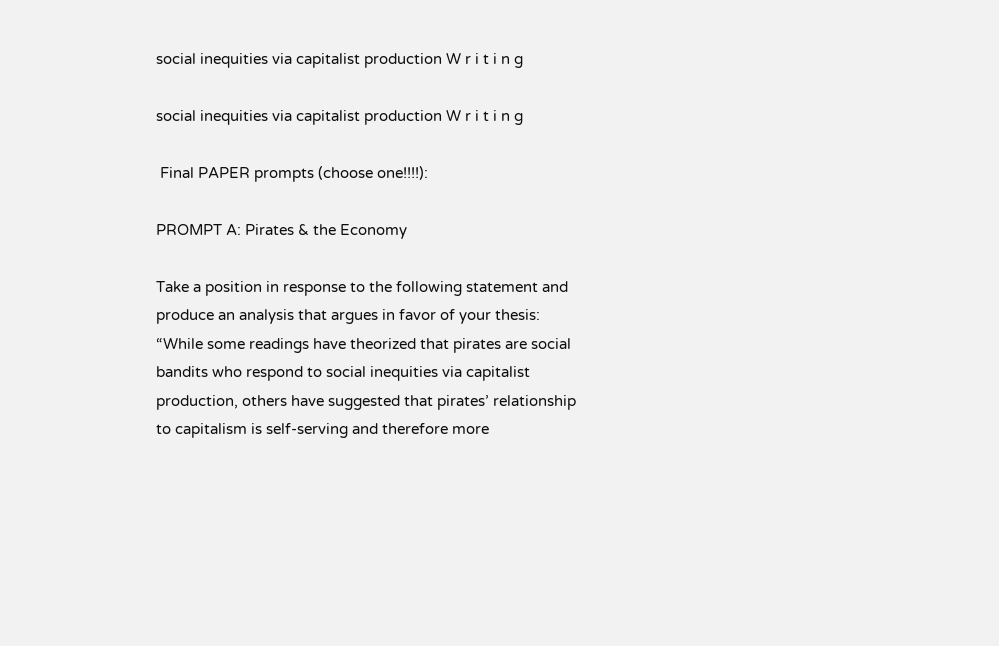social inequities via capitalist production W r i t i n g

social inequities via capitalist production W r i t i n g

 Final PAPER prompts (choose one!!!!):

PROMPT A: Pirates & the Economy

Take a position in response to the following statement and produce an analysis that argues in favor of your thesis: “While some readings have theorized that pirates are social bandits who respond to social inequities via capitalist production, others have suggested that pirates’ relationship to capitalism is self-serving and therefore more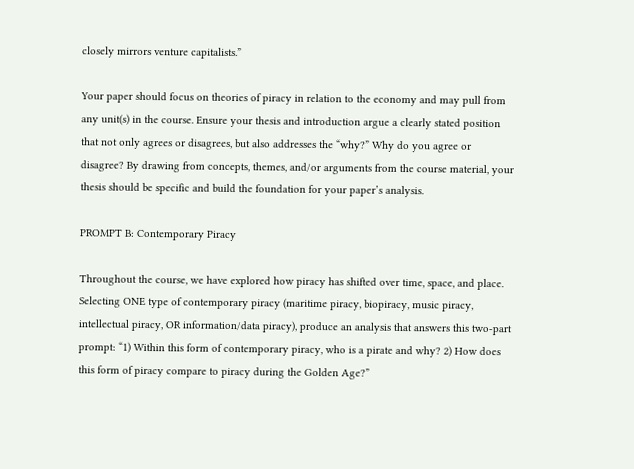closely mirrors venture capitalists.”

Your paper should focus on theories of piracy in relation to the economy and may pull from any unit(s) in the course. Ensure your thesis and introduction argue a clearly stated position that not only agrees or disagrees, but also addresses the “why?” Why do you agree or disagree? By drawing from concepts, themes, and/or arguments from the course material, your thesis should be specific and build the foundation for your paper’s analysis.

PROMPT B: Contemporary Piracy

Throughout the course, we have explored how piracy has shifted over time, space, and place. Selecting ONE type of contemporary piracy (maritime piracy, biopiracy, music piracy, intellectual piracy, OR information/data piracy), produce an analysis that answers this two-part prompt: “1) Within this form of contemporary piracy, who is a pirate and why? 2) How does this form of piracy compare to piracy during the Golden Age?”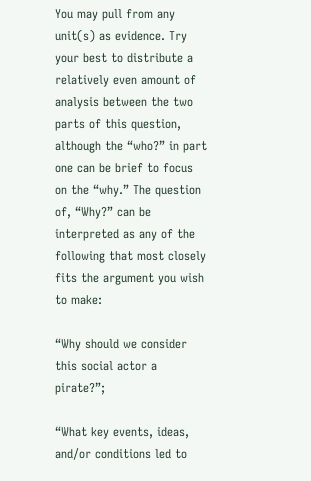You may pull from any unit(s) as evidence. Try your best to distribute a relatively even amount of analysis between the two parts of this question, although the “who?” in part one can be brief to focus on the “why.” The question of, “Why?” can be interpreted as any of the following that most closely fits the argument you wish to make:

“Why should we consider this social actor a pirate?”;

“What key events, ideas, and/or conditions led to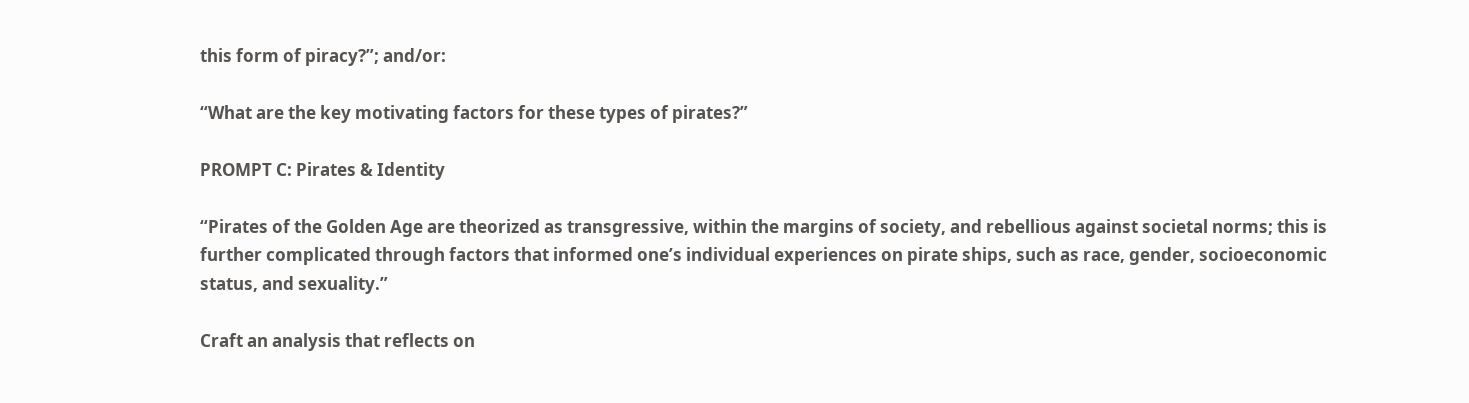this form of piracy?”; and/or:

“What are the key motivating factors for these types of pirates?”

PROMPT C: Pirates & Identity

“Pirates of the Golden Age are theorized as transgressive, within the margins of society, and rebellious against societal norms; this is further complicated through factors that informed one’s individual experiences on pirate ships, such as race, gender, socioeconomic status, and sexuality.”

Craft an analysis that reflects on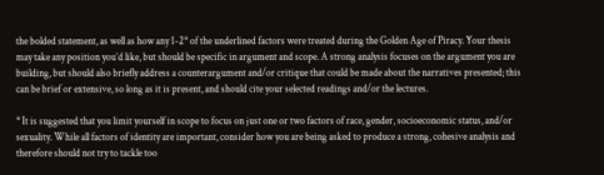the bolded statement, as well as how any 1-2* of the underlined factors were treated during the Golden Age of Piracy. Your thesis may take any position you’d like, but should be specific in argument and scope. A strong analysis focuses on the argument you are building, but should also briefly address a counterargument and/or critique that could be made about the narratives presented; this can be brief or extensive, so long as it is present, and should cite your selected readings and/or the lectures.

* It is suggested that you limit yourself in scope to focus on just one or two factors of race, gender, socioeconomic status, and/or sexuality. While all factors of identity are important, consider how you are being asked to produce a strong, cohesive analysis and therefore should not try to tackle too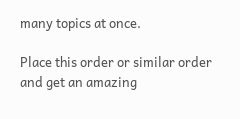many topics at once.

Place this order or similar order and get an amazing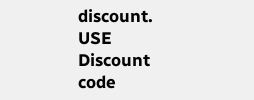discount. USE Discount code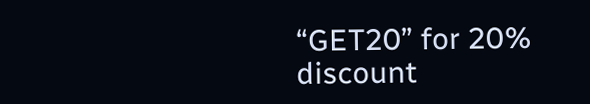“GET20” for 20% discount